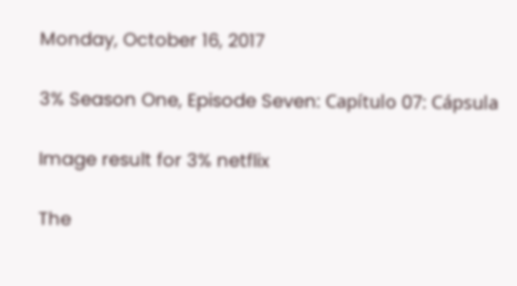Monday, October 16, 2017

3% Season One, Episode Seven: Capítulo 07: Cápsula

Image result for 3% netflix

The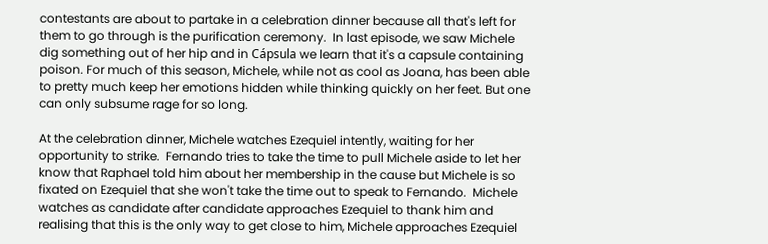contestants are about to partake in a celebration dinner because all that's left for them to go through is the purification ceremony.  In last episode, we saw Michele dig something out of her hip and in Cápsula we learn that it's a capsule containing poison. For much of this season, Michele, while not as cool as Joana, has been able to pretty much keep her emotions hidden while thinking quickly on her feet. But one can only subsume rage for so long.

At the celebration dinner, Michele watches Ezequiel intently, waiting for her opportunity to strike.  Fernando tries to take the time to pull Michele aside to let her know that Raphael told him about her membership in the cause but Michele is so fixated on Ezequiel that she won't take the time out to speak to Fernando.  Michele watches as candidate after candidate approaches Ezequiel to thank him and realising that this is the only way to get close to him, Michele approaches Ezequiel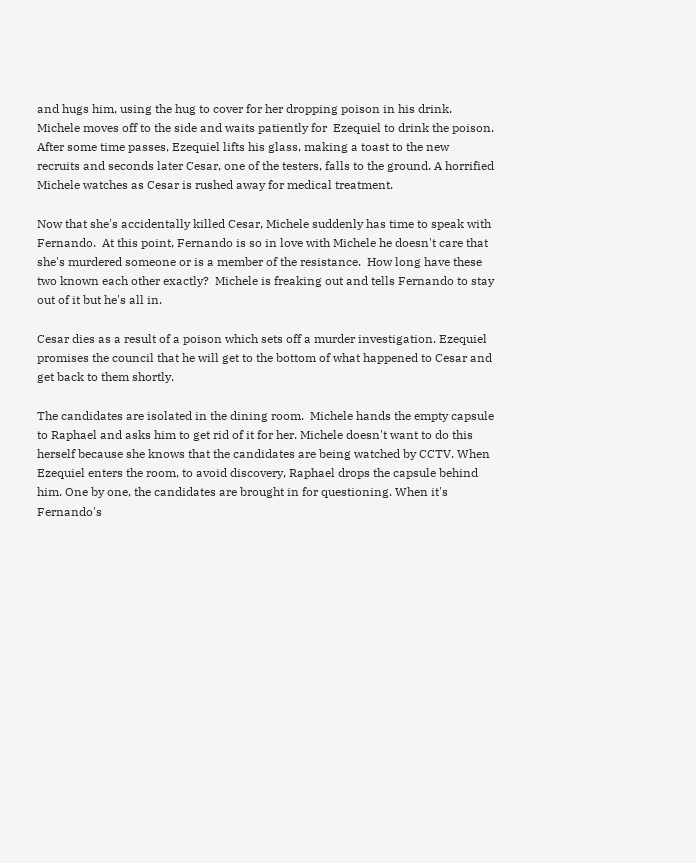and hugs him, using the hug to cover for her dropping poison in his drink. Michele moves off to the side and waits patiently for  Ezequiel to drink the poison. After some time passes, Ezequiel lifts his glass, making a toast to the new recruits and seconds later Cesar, one of the testers, falls to the ground. A horrified Michele watches as Cesar is rushed away for medical treatment.

Now that she's accidentally killed Cesar, Michele suddenly has time to speak with Fernando.  At this point, Fernando is so in love with Michele he doesn't care that she's murdered someone or is a member of the resistance.  How long have these two known each other exactly?  Michele is freaking out and tells Fernando to stay out of it but he's all in.

Cesar dies as a result of a poison which sets off a murder investigation. Ezequiel promises the council that he will get to the bottom of what happened to Cesar and get back to them shortly.

The candidates are isolated in the dining room.  Michele hands the empty capsule to Raphael and asks him to get rid of it for her. Michele doesn't want to do this herself because she knows that the candidates are being watched by CCTV. When Ezequiel enters the room, to avoid discovery, Raphael drops the capsule behind him. One by one, the candidates are brought in for questioning. When it's Fernando's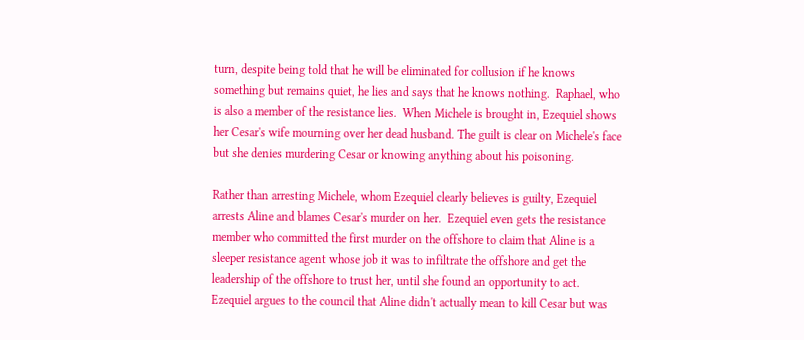turn, despite being told that he will be eliminated for collusion if he knows something but remains quiet, he lies and says that he knows nothing.  Raphael, who is also a member of the resistance lies.  When Michele is brought in, Ezequiel shows her Cesar's wife mourning over her dead husband. The guilt is clear on Michele's face but she denies murdering Cesar or knowing anything about his poisoning.

Rather than arresting Michele, whom Ezequiel clearly believes is guilty, Ezequiel arrests Aline and blames Cesar's murder on her.  Ezequiel even gets the resistance member who committed the first murder on the offshore to claim that Aline is a sleeper resistance agent whose job it was to infiltrate the offshore and get the leadership of the offshore to trust her, until she found an opportunity to act. Ezequiel argues to the council that Aline didn't actually mean to kill Cesar but was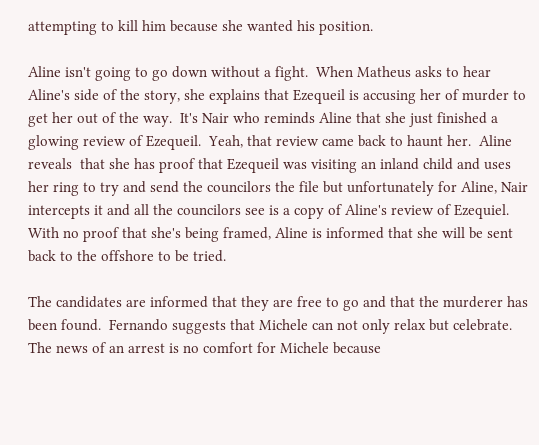attempting to kill him because she wanted his position.

Aline isn't going to go down without a fight.  When Matheus asks to hear Aline's side of the story, she explains that Ezequeil is accusing her of murder to get her out of the way.  It's Nair who reminds Aline that she just finished a glowing review of Ezequeil.  Yeah, that review came back to haunt her.  Aline reveals  that she has proof that Ezequeil was visiting an inland child and uses her ring to try and send the councilors the file but unfortunately for Aline, Nair intercepts it and all the councilors see is a copy of Aline's review of Ezequiel. With no proof that she's being framed, Aline is informed that she will be sent back to the offshore to be tried.

The candidates are informed that they are free to go and that the murderer has been found.  Fernando suggests that Michele can not only relax but celebrate. The news of an arrest is no comfort for Michele because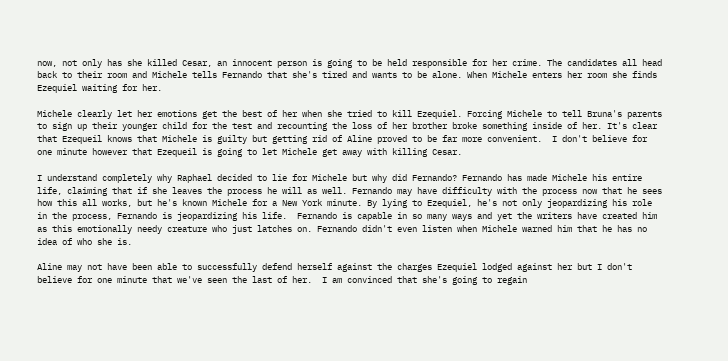now, not only has she killed Cesar, an innocent person is going to be held responsible for her crime. The candidates all head back to their room and Michele tells Fernando that she's tired and wants to be alone. When Michele enters her room she finds Ezequiel waiting for her.

Michele clearly let her emotions get the best of her when she tried to kill Ezequiel. Forcing Michele to tell Bruna's parents to sign up their younger child for the test and recounting the loss of her brother broke something inside of her. It's clear that Ezequeil knows that Michele is guilty but getting rid of Aline proved to be far more convenient.  I don't believe for one minute however that Ezequeil is going to let Michele get away with killing Cesar.

I understand completely why Raphael decided to lie for Michele but why did Fernando? Fernando has made Michele his entire life, claiming that if she leaves the process he will as well. Fernando may have difficulty with the process now that he sees how this all works, but he's known Michele for a New York minute. By lying to Ezequiel, he's not only jeopardizing his role in the process, Fernando is jeopardizing his life.  Fernando is capable in so many ways and yet the writers have created him as this emotionally needy creature who just latches on. Fernando didn't even listen when Michele warned him that he has no idea of who she is.

Aline may not have been able to successfully defend herself against the charges Ezequiel lodged against her but I don't believe for one minute that we've seen the last of her.  I am convinced that she's going to regain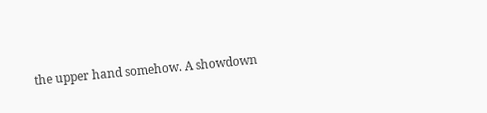the upper hand somehow. A showdown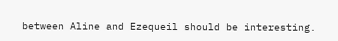between Aline and Ezequeil should be interesting.